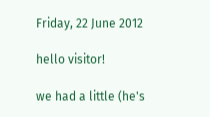Friday, 22 June 2012

hello visitor!

we had a little (he's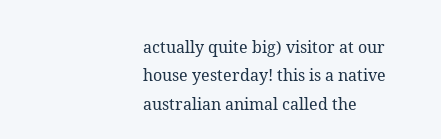actually quite big) visitor at our house yesterday! this is a native australian animal called the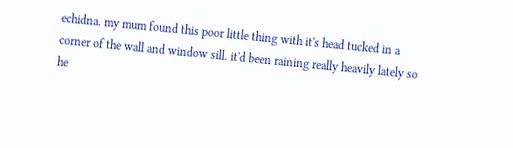echidna. my mum found this poor little thing with it's head tucked in a corner of the wall and window sill. it'd been raining really heavily lately so he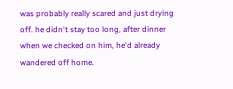was probably really scared and just drying off. he didn't stay too long, after dinner when we checked on him, he'd already wandered off home.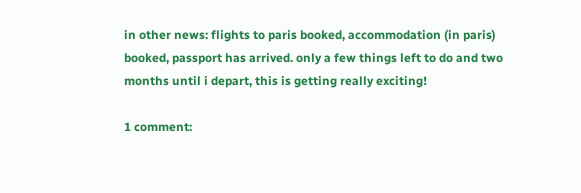in other news: flights to paris booked, accommodation (in paris) booked, passport has arrived. only a few things left to do and two months until i depart, this is getting really exciting!

1 comment: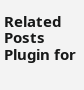Related Posts Plugin for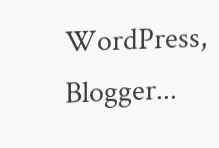WordPress, Blogger...